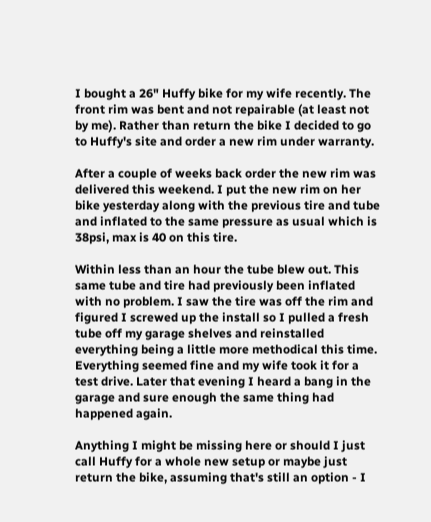I bought a 26" Huffy bike for my wife recently. The front rim was bent and not repairable (at least not by me). Rather than return the bike I decided to go to Huffy's site and order a new rim under warranty.

After a couple of weeks back order the new rim was delivered this weekend. I put the new rim on her bike yesterday along with the previous tire and tube and inflated to the same pressure as usual which is 38psi, max is 40 on this tire.

Within less than an hour the tube blew out. This same tube and tire had previously been inflated with no problem. I saw the tire was off the rim and figured I screwed up the install so I pulled a fresh tube off my garage shelves and reinstalled everything being a little more methodical this time. Everything seemed fine and my wife took it for a test drive. Later that evening I heard a bang in the garage and sure enough the same thing had happened again.

Anything I might be missing here or should I just call Huffy for a whole new setup or maybe just return the bike, assuming that's still an option - I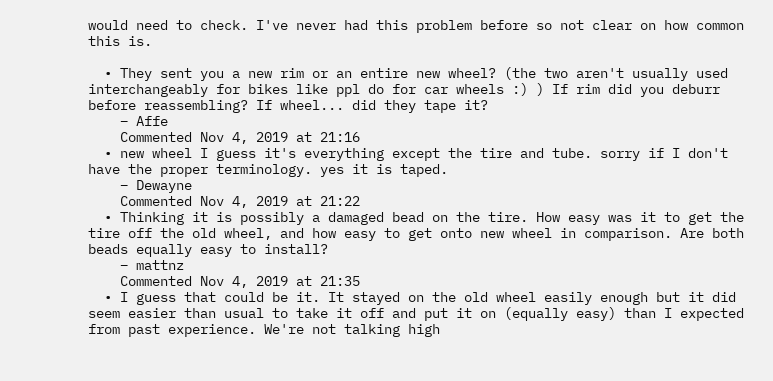would need to check. I've never had this problem before so not clear on how common this is.

  • They sent you a new rim or an entire new wheel? (the two aren't usually used interchangeably for bikes like ppl do for car wheels :) ) If rim did you deburr before reassembling? If wheel... did they tape it?
    – Affe
    Commented Nov 4, 2019 at 21:16
  • new wheel I guess it's everything except the tire and tube. sorry if I don't have the proper terminology. yes it is taped.
    – Dewayne
    Commented Nov 4, 2019 at 21:22
  • Thinking it is possibly a damaged bead on the tire. How easy was it to get the tire off the old wheel, and how easy to get onto new wheel in comparison. Are both beads equally easy to install?
    – mattnz
    Commented Nov 4, 2019 at 21:35
  • I guess that could be it. It stayed on the old wheel easily enough but it did seem easier than usual to take it off and put it on (equally easy) than I expected from past experience. We're not talking high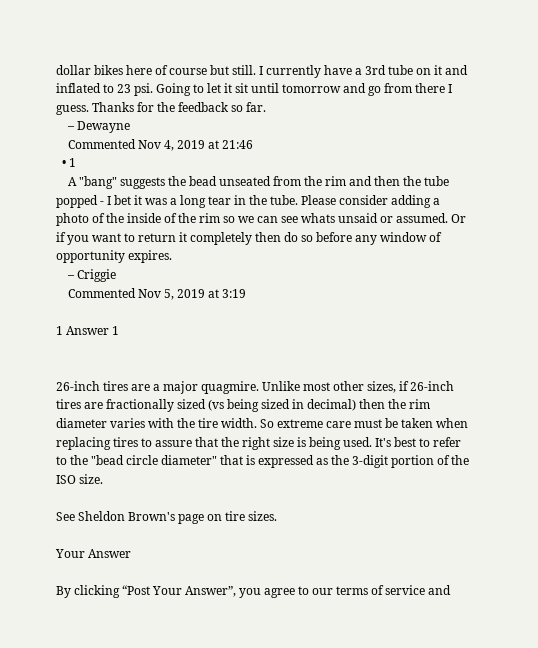dollar bikes here of course but still. I currently have a 3rd tube on it and inflated to 23 psi. Going to let it sit until tomorrow and go from there I guess. Thanks for the feedback so far.
    – Dewayne
    Commented Nov 4, 2019 at 21:46
  • 1
    A "bang" suggests the bead unseated from the rim and then the tube popped - I bet it was a long tear in the tube. Please consider adding a photo of the inside of the rim so we can see whats unsaid or assumed. Or if you want to return it completely then do so before any window of opportunity expires.
    – Criggie
    Commented Nov 5, 2019 at 3:19

1 Answer 1


26-inch tires are a major quagmire. Unlike most other sizes, if 26-inch tires are fractionally sized (vs being sized in decimal) then the rim diameter varies with the tire width. So extreme care must be taken when replacing tires to assure that the right size is being used. It's best to refer to the "bead circle diameter" that is expressed as the 3-digit portion of the ISO size.

See Sheldon Brown's page on tire sizes.

Your Answer

By clicking “Post Your Answer”, you agree to our terms of service and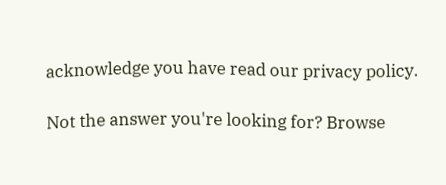acknowledge you have read our privacy policy.

Not the answer you're looking for? Browse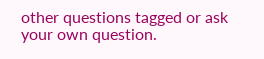other questions tagged or ask your own question.